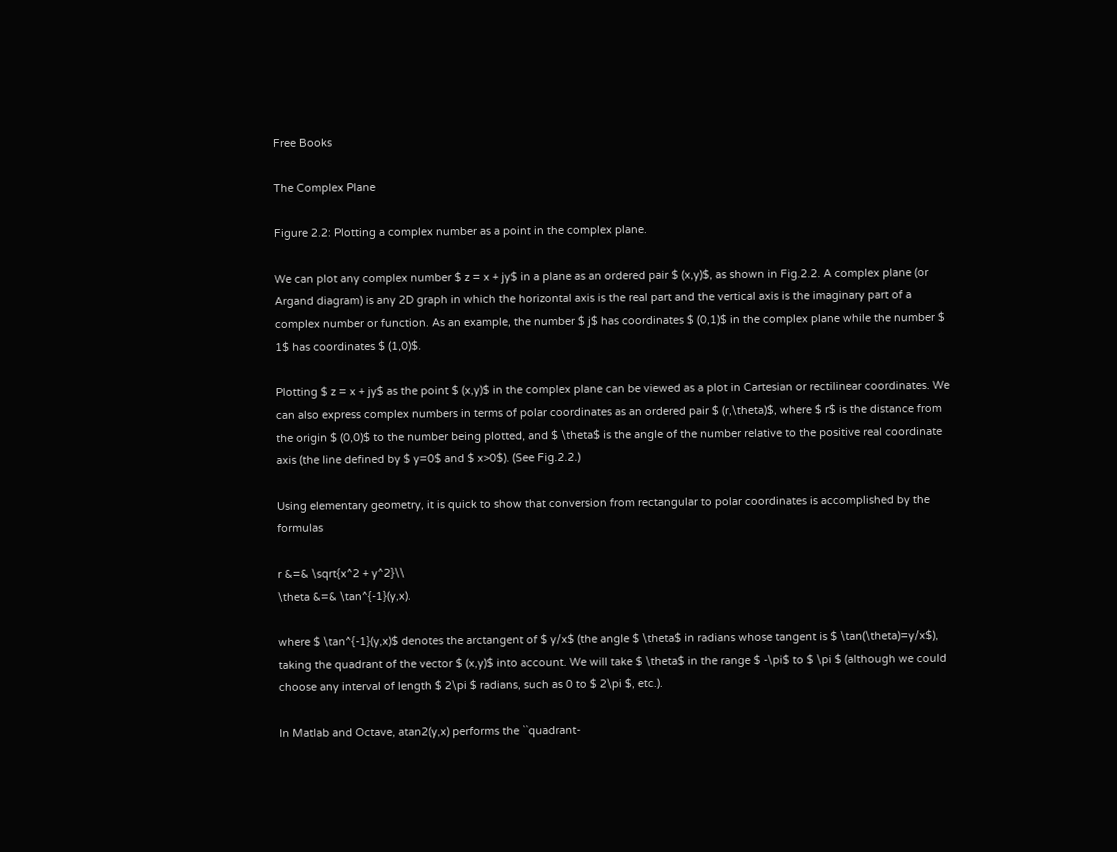Free Books

The Complex Plane

Figure 2.2: Plotting a complex number as a point in the complex plane.

We can plot any complex number $ z = x + jy$ in a plane as an ordered pair $ (x,y)$, as shown in Fig.2.2. A complex plane (or Argand diagram) is any 2D graph in which the horizontal axis is the real part and the vertical axis is the imaginary part of a complex number or function. As an example, the number $ j$ has coordinates $ (0,1)$ in the complex plane while the number $ 1$ has coordinates $ (1,0)$.

Plotting $ z = x + jy$ as the point $ (x,y)$ in the complex plane can be viewed as a plot in Cartesian or rectilinear coordinates. We can also express complex numbers in terms of polar coordinates as an ordered pair $ (r,\theta)$, where $ r$ is the distance from the origin $ (0,0)$ to the number being plotted, and $ \theta$ is the angle of the number relative to the positive real coordinate axis (the line defined by $ y=0$ and $ x>0$). (See Fig.2.2.)

Using elementary geometry, it is quick to show that conversion from rectangular to polar coordinates is accomplished by the formulas

r &=& \sqrt{x^2 + y^2}\\
\theta &=& \tan^{-1}(y,x).

where $ \tan^{-1}(y,x)$ denotes the arctangent of $ y/x$ (the angle $ \theta$ in radians whose tangent is $ \tan(\theta)=y/x$), taking the quadrant of the vector $ (x,y)$ into account. We will take $ \theta$ in the range $ -\pi$ to $ \pi $ (although we could choose any interval of length $ 2\pi $ radians, such as 0 to $ 2\pi $, etc.).

In Matlab and Octave, atan2(y,x) performs the ``quadrant-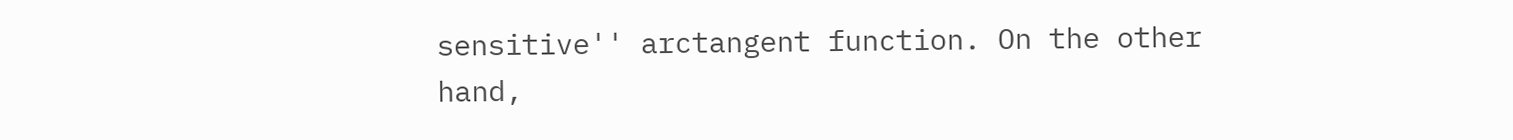sensitive'' arctangent function. On the other hand,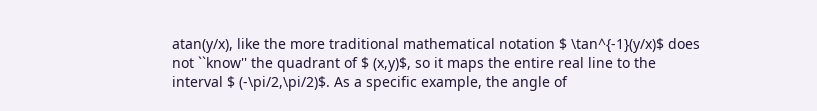atan(y/x), like the more traditional mathematical notation $ \tan^{-1}(y/x)$ does not ``know'' the quadrant of $ (x,y)$, so it maps the entire real line to the interval $ (-\pi/2,\pi/2)$. As a specific example, the angle of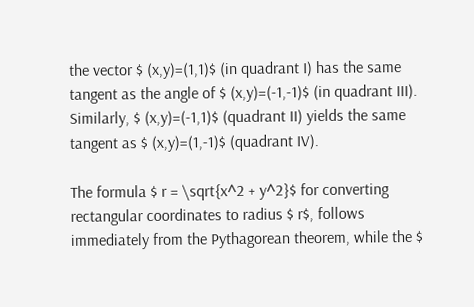the vector $ (x,y)=(1,1)$ (in quadrant I) has the same tangent as the angle of $ (x,y)=(-1,-1)$ (in quadrant III). Similarly, $ (x,y)=(-1,1)$ (quadrant II) yields the same tangent as $ (x,y)=(1,-1)$ (quadrant IV).

The formula $ r = \sqrt{x^2 + y^2}$ for converting rectangular coordinates to radius $ r$, follows immediately from the Pythagorean theorem, while the $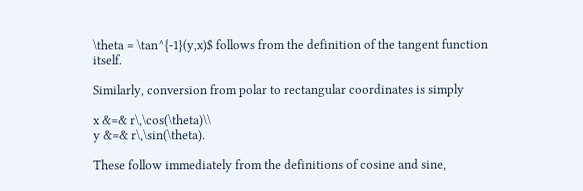\theta = \tan^{-1}(y,x)$ follows from the definition of the tangent function itself.

Similarly, conversion from polar to rectangular coordinates is simply

x &=& r\,\cos(\theta)\\
y &=& r\,\sin(\theta).

These follow immediately from the definitions of cosine and sine,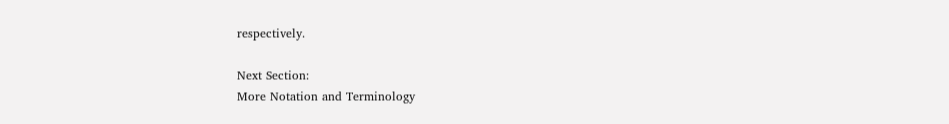respectively.

Next Section:
More Notation and Terminology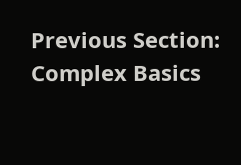Previous Section:
Complex Basics